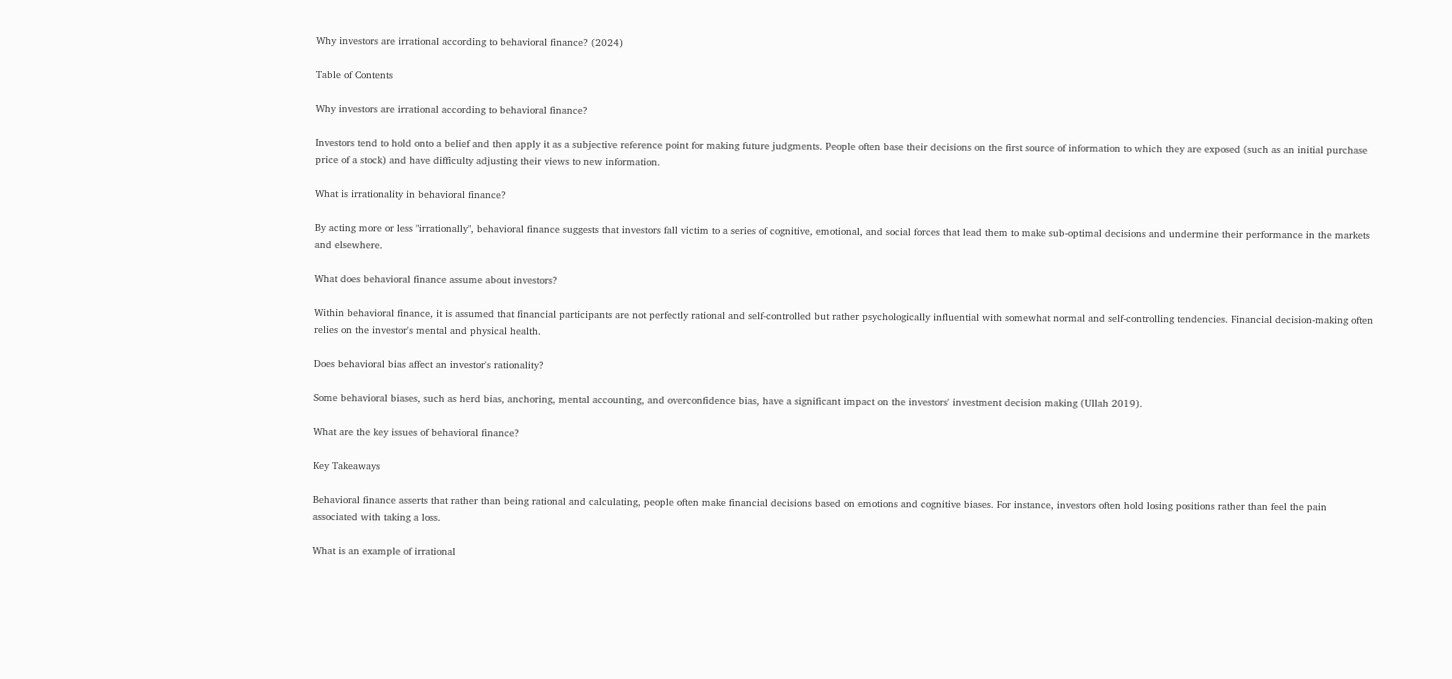Why investors are irrational according to behavioral finance? (2024)

Table of Contents

Why investors are irrational according to behavioral finance?

Investors tend to hold onto a belief and then apply it as a subjective reference point for making future judgments. People often base their decisions on the first source of information to which they are exposed (such as an initial purchase price of a stock) and have difficulty adjusting their views to new information.

What is irrationality in behavioral finance?

By acting more or less "irrationally", behavioral finance suggests that investors fall victim to a series of cognitive, emotional, and social forces that lead them to make sub-optimal decisions and undermine their performance in the markets and elsewhere.

What does behavioral finance assume about investors?

Within behavioral finance, it is assumed that financial participants are not perfectly rational and self-controlled but rather psychologically influential with somewhat normal and self-controlling tendencies. Financial decision-making often relies on the investor's mental and physical health.

Does behavioral bias affect an investor's rationality?

Some behavioral biases, such as herd bias, anchoring, mental accounting, and overconfidence bias, have a significant impact on the investors' investment decision making (Ullah 2019).

What are the key issues of behavioral finance?

Key Takeaways

Behavioral finance asserts that rather than being rational and calculating, people often make financial decisions based on emotions and cognitive biases. For instance, investors often hold losing positions rather than feel the pain associated with taking a loss.

What is an example of irrational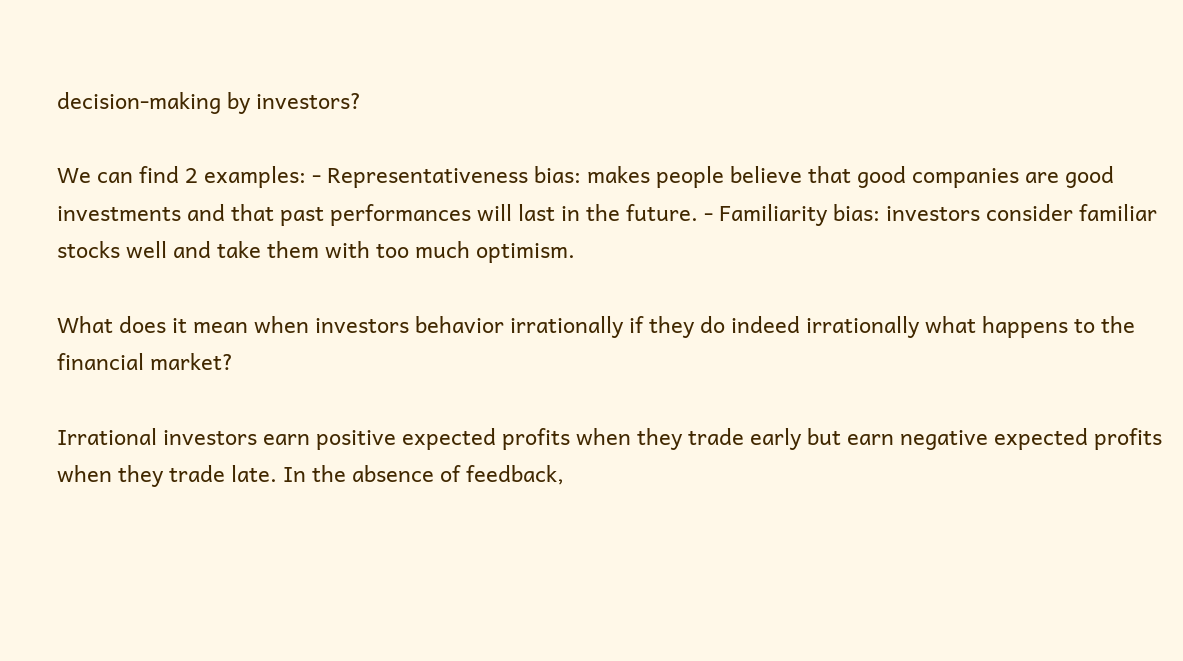decision-making by investors?

We can find 2 examples: - Representativeness bias: makes people believe that good companies are good investments and that past performances will last in the future. - Familiarity bias: investors consider familiar stocks well and take them with too much optimism.

What does it mean when investors behavior irrationally if they do indeed irrationally what happens to the financial market?

Irrational investors earn positive expected profits when they trade early but earn negative expected profits when they trade late. In the absence of feedback,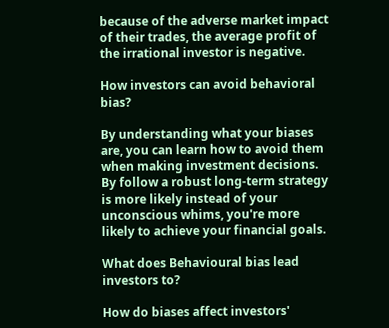because of the adverse market impact of their trades, the average profit of the irrational investor is negative.

How investors can avoid behavioral bias?

By understanding what your biases are, you can learn how to avoid them when making investment decisions. By follow a robust long-term strategy is more likely instead of your unconscious whims, you're more likely to achieve your financial goals.

What does Behavioural bias lead investors to?

How do biases affect investors'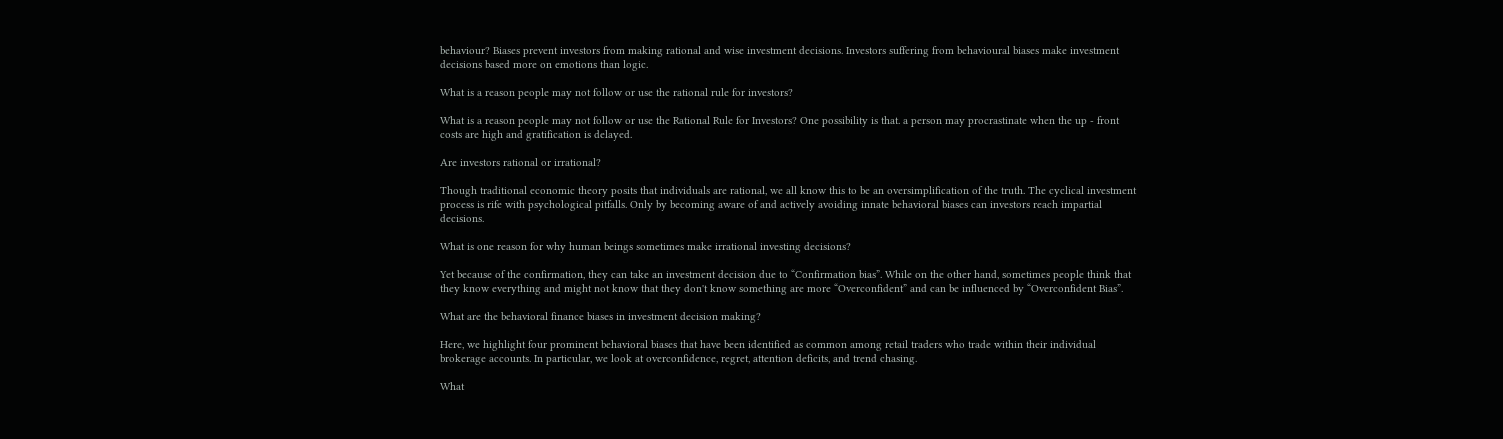behaviour? Biases prevent investors from making rational and wise investment decisions. Investors suffering from behavioural biases make investment decisions based more on emotions than logic.

What is a reason people may not follow or use the rational rule for investors?

What is a reason people may not follow or use the Rational Rule for Investors? One possibility is that. a person may procrastinate when the up - front costs are high and gratification is delayed.

Are investors rational or irrational?

Though traditional economic theory posits that individuals are rational, we all know this to be an oversimplification of the truth. The cyclical investment process is rife with psychological pitfalls. Only by becoming aware of and actively avoiding innate behavioral biases can investors reach impartial decisions.

What is one reason for why human beings sometimes make irrational investing decisions?

Yet because of the confirmation, they can take an investment decision due to “Confirmation bias”. While on the other hand, sometimes people think that they know everything and might not know that they don't know something are more “Overconfident” and can be influenced by “Overconfident Bias”.

What are the behavioral finance biases in investment decision making?

Here, we highlight four prominent behavioral biases that have been identified as common among retail traders who trade within their individual brokerage accounts. In particular, we look at overconfidence, regret, attention deficits, and trend chasing.

What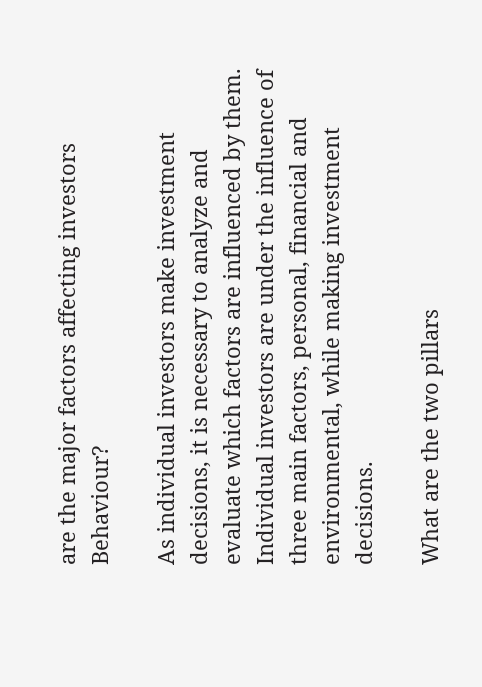are the major factors affecting investors Behaviour?

As individual investors make investment decisions, it is necessary to analyze and evaluate which factors are influenced by them. Individual investors are under the influence of three main factors, personal, financial and environmental, while making investment decisions.

What are the two pillars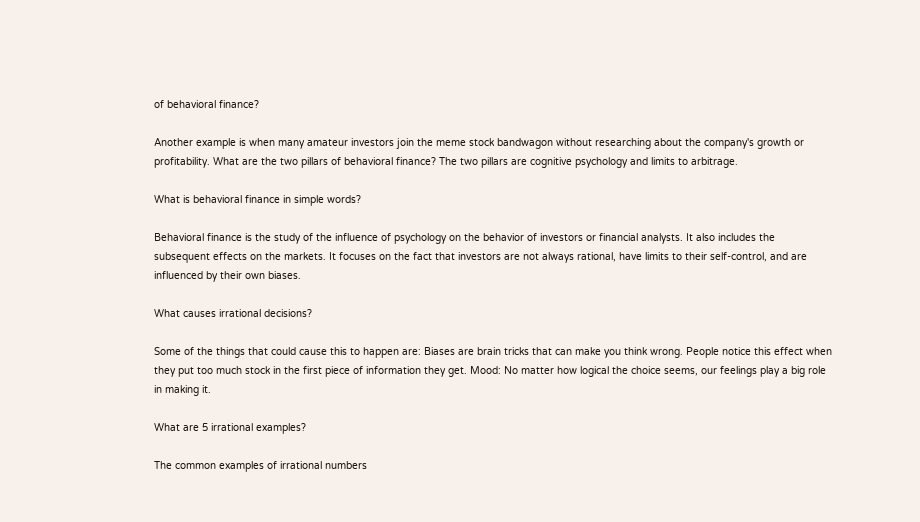of behavioral finance?

Another example is when many amateur investors join the meme stock bandwagon without researching about the company's growth or profitability. What are the two pillars of behavioral finance? The two pillars are cognitive psychology and limits to arbitrage.

What is behavioral finance in simple words?

Behavioral finance is the study of the influence of psychology on the behavior of investors or financial analysts. It also includes the subsequent effects on the markets. It focuses on the fact that investors are not always rational, have limits to their self-control, and are influenced by their own biases.

What causes irrational decisions?

Some of the things that could cause this to happen are: Biases are brain tricks that can make you think wrong. People notice this effect when they put too much stock in the first piece of information they get. Mood: No matter how logical the choice seems, our feelings play a big role in making it.

What are 5 irrational examples?

The common examples of irrational numbers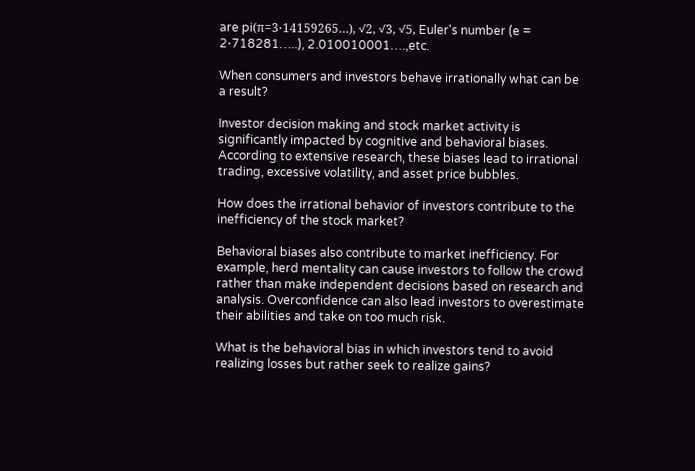are pi(π=3⋅14159265…), √2, √3, √5, Euler's number (e = 2⋅718281…..), 2.010010001….,etc.

When consumers and investors behave irrationally what can be a result?

Investor decision making and stock market activity is significantly impacted by cognitive and behavioral biases. According to extensive research, these biases lead to irrational trading, excessive volatility, and asset price bubbles.

How does the irrational behavior of investors contribute to the inefficiency of the stock market?

Behavioral biases also contribute to market inefficiency. For example, herd mentality can cause investors to follow the crowd rather than make independent decisions based on research and analysis. Overconfidence can also lead investors to overestimate their abilities and take on too much risk.

What is the behavioral bias in which investors tend to avoid realizing losses but rather seek to realize gains?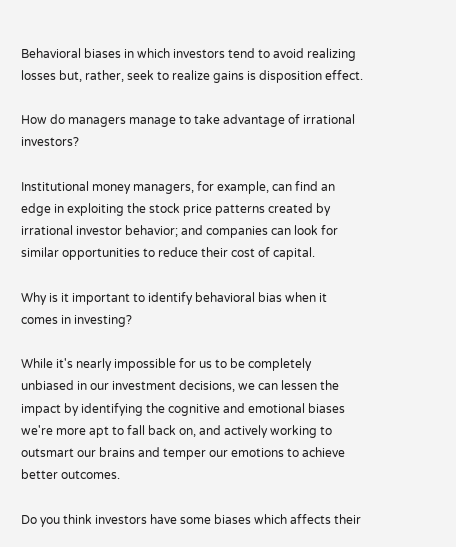Behavioral biases in which investors tend to avoid realizing losses but, rather, seek to realize gains is disposition effect.

How do managers manage to take advantage of irrational investors?

Institutional money managers, for example, can find an edge in exploiting the stock price patterns created by irrational investor behavior; and companies can look for similar opportunities to reduce their cost of capital.

Why is it important to identify behavioral bias when it comes in investing?

While it's nearly impossible for us to be completely unbiased in our investment decisions, we can lessen the impact by identifying the cognitive and emotional biases we're more apt to fall back on, and actively working to outsmart our brains and temper our emotions to achieve better outcomes.

Do you think investors have some biases which affects their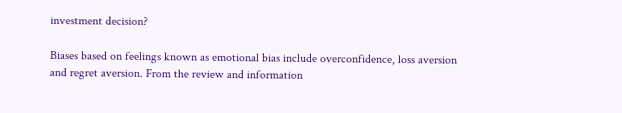investment decision?

Biases based on feelings known as emotional bias include overconfidence, loss aversion and regret aversion. From the review and information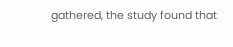gathered, the study found that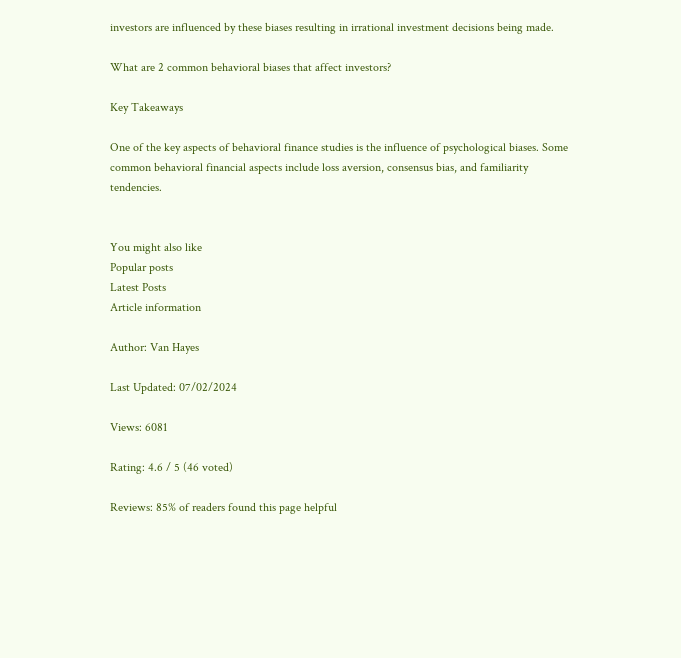investors are influenced by these biases resulting in irrational investment decisions being made.

What are 2 common behavioral biases that affect investors?

Key Takeaways

One of the key aspects of behavioral finance studies is the influence of psychological biases. Some common behavioral financial aspects include loss aversion, consensus bias, and familiarity tendencies.


You might also like
Popular posts
Latest Posts
Article information

Author: Van Hayes

Last Updated: 07/02/2024

Views: 6081

Rating: 4.6 / 5 (46 voted)

Reviews: 85% of readers found this page helpful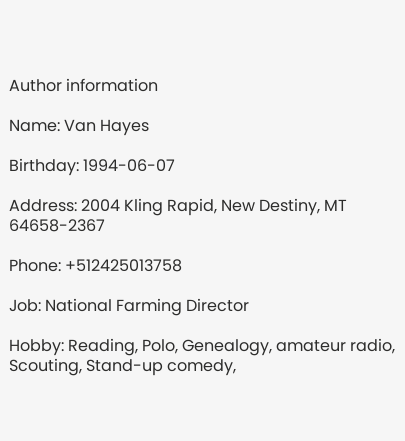Author information

Name: Van Hayes

Birthday: 1994-06-07

Address: 2004 Kling Rapid, New Destiny, MT 64658-2367

Phone: +512425013758

Job: National Farming Director

Hobby: Reading, Polo, Genealogy, amateur radio, Scouting, Stand-up comedy,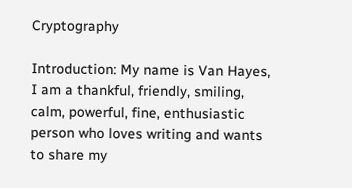Cryptography

Introduction: My name is Van Hayes, I am a thankful, friendly, smiling, calm, powerful, fine, enthusiastic person who loves writing and wants to share my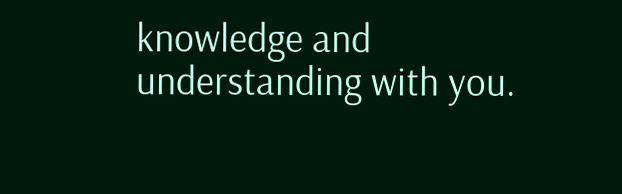knowledge and understanding with you.